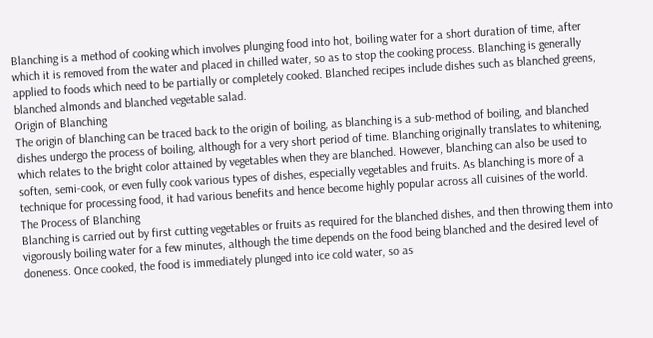Blanching is a method of cooking which involves plunging food into hot, boiling water for a short duration of time, after which it is removed from the water and placed in chilled water, so as to stop the cooking process. Blanching is generally applied to foods which need to be partially or completely cooked. Blanched recipes include dishes such as blanched greens, blanched almonds and blanched vegetable salad.
Origin of Blanching
The origin of blanching can be traced back to the origin of boiling, as blanching is a sub-method of boiling, and blanched dishes undergo the process of boiling, although for a very short period of time. Blanching originally translates to whitening, which relates to the bright color attained by vegetables when they are blanched. However, blanching can also be used to soften, semi-cook, or even fully cook various types of dishes, especially vegetables and fruits. As blanching is more of a technique for processing food, it had various benefits and hence become highly popular across all cuisines of the world.
The Process of Blanching
Blanching is carried out by first cutting vegetables or fruits as required for the blanched dishes, and then throwing them into vigorously boiling water for a few minutes, although the time depends on the food being blanched and the desired level of doneness. Once cooked, the food is immediately plunged into ice cold water, so as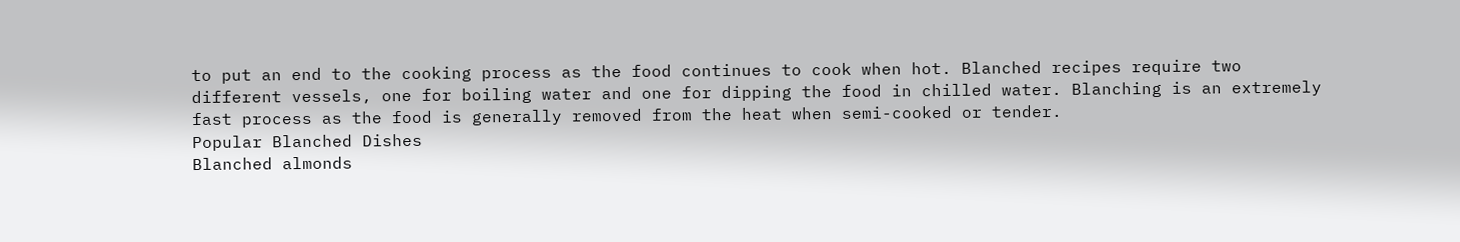to put an end to the cooking process as the food continues to cook when hot. Blanched recipes require two different vessels, one for boiling water and one for dipping the food in chilled water. Blanching is an extremely fast process as the food is generally removed from the heat when semi-cooked or tender.
Popular Blanched Dishes
Blanched almonds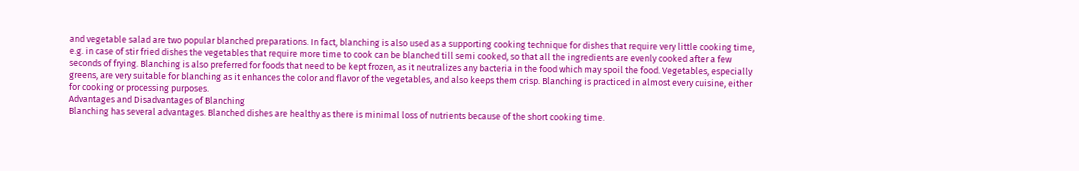and vegetable salad are two popular blanched preparations. In fact, blanching is also used as a supporting cooking technique for dishes that require very little cooking time, e.g. in case of stir fried dishes the vegetables that require more time to cook can be blanched till semi cooked, so that all the ingredients are evenly cooked after a few seconds of frying. Blanching is also preferred for foods that need to be kept frozen, as it neutralizes any bacteria in the food which may spoil the food. Vegetables, especially greens, are very suitable for blanching as it enhances the color and flavor of the vegetables, and also keeps them crisp. Blanching is practiced in almost every cuisine, either for cooking or processing purposes.
Advantages and Disadvantages of Blanching
Blanching has several advantages. Blanched dishes are healthy as there is minimal loss of nutrients because of the short cooking time.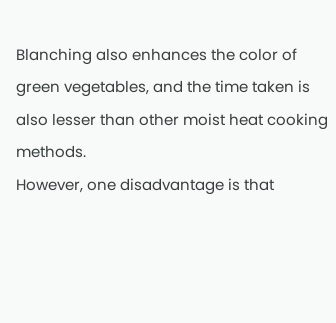Blanching also enhances the color of green vegetables, and the time taken is also lesser than other moist heat cooking methods.
However, one disadvantage is that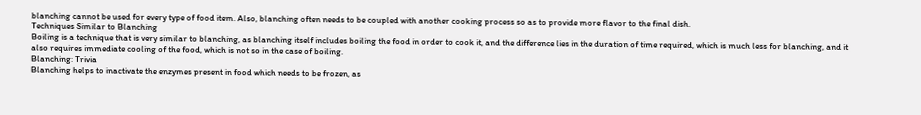blanching cannot be used for every type of food item. Also, blanching often needs to be coupled with another cooking process so as to provide more flavor to the final dish.
Techniques Similar to Blanching
Boiling is a technique that is very similar to blanching, as blanching itself includes boiling the food in order to cook it, and the difference lies in the duration of time required, which is much less for blanching, and it also requires immediate cooling of the food, which is not so in the case of boiling.
Blanching: Trivia
Blanching helps to inactivate the enzymes present in food which needs to be frozen, as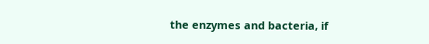the enzymes and bacteria, if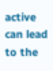active can lead to the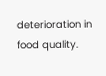deterioration in food quality.